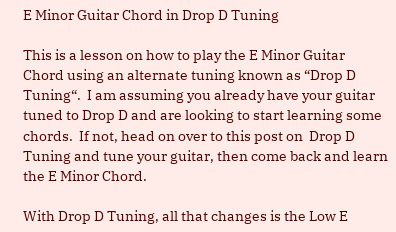E Minor Guitar Chord in Drop D Tuning

This is a lesson on how to play the E Minor Guitar Chord using an alternate tuning known as “Drop D Tuning“.  I am assuming you already have your guitar tuned to Drop D and are looking to start learning some chords.  If not, head on over to this post on  Drop D Tuning and tune your guitar, then come back and learn the E Minor Chord.

With Drop D Tuning, all that changes is the Low E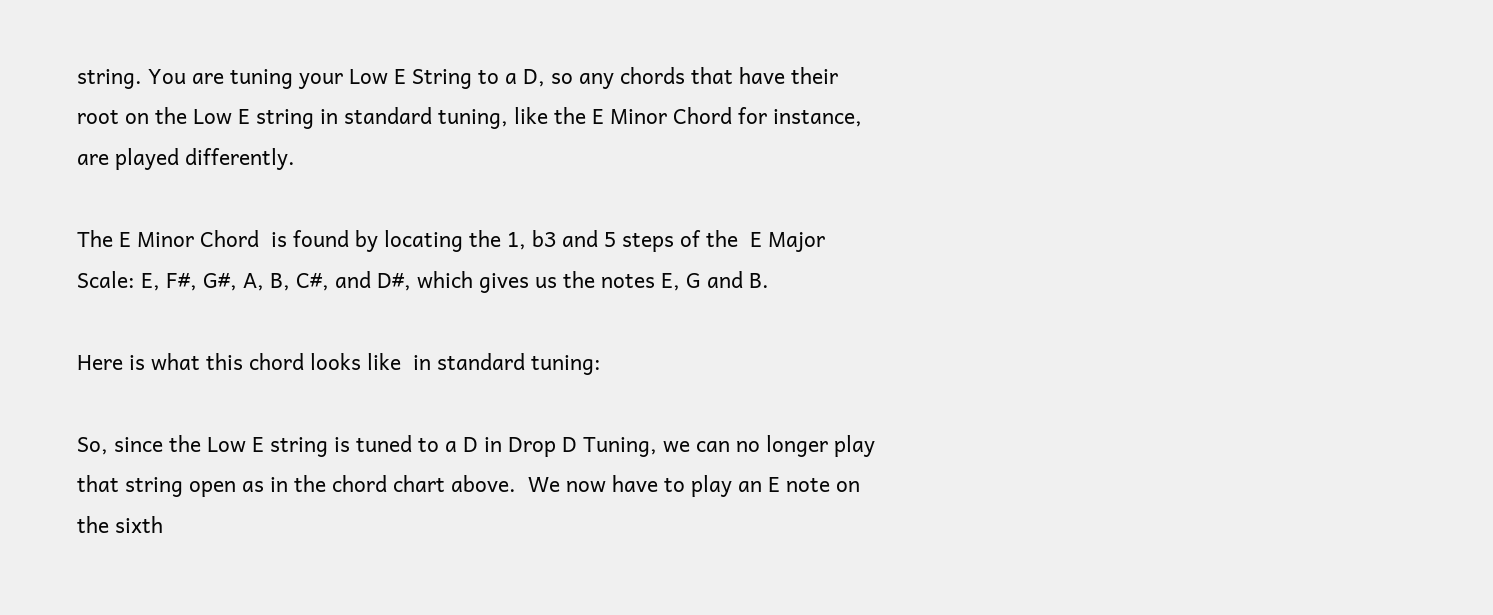string. You are tuning your Low E String to a D, so any chords that have their root on the Low E string in standard tuning, like the E Minor Chord for instance, are played differently.

The E Minor Chord  is found by locating the 1, b3 and 5 steps of the  E Major Scale: E, F#, G#, A, B, C#, and D#, which gives us the notes E, G and B.

Here is what this chord looks like  in standard tuning:

So, since the Low E string is tuned to a D in Drop D Tuning, we can no longer play that string open as in the chord chart above.  We now have to play an E note on the sixth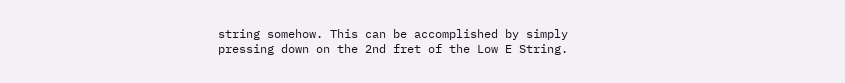string somehow. This can be accomplished by simply pressing down on the 2nd fret of the Low E String.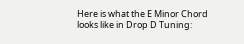Here is what the E Minor Chord looks like in Drop D Tuning: